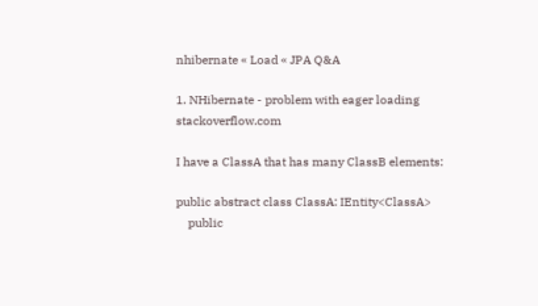nhibernate « Load « JPA Q&A

1. NHibernate - problem with eager loading    stackoverflow.com

I have a ClassA that has many ClassB elements:

public abstract class ClassA: IEntity<ClassA>
    public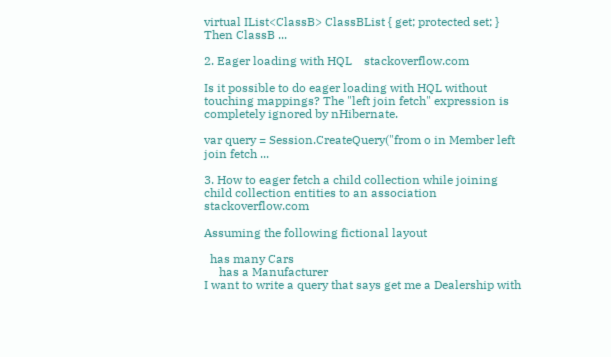virtual IList<ClassB> ClassBList { get; protected set; }
Then ClassB ...

2. Eager loading with HQL    stackoverflow.com

Is it possible to do eager loading with HQL without touching mappings? The "left join fetch" expression is completely ignored by nHibernate.

var query = Session.CreateQuery("from o in Member left join fetch ...

3. How to eager fetch a child collection while joining child collection entities to an association    stackoverflow.com

Assuming the following fictional layout

  has many Cars
     has a Manufacturer
I want to write a query that says get me a Dealership with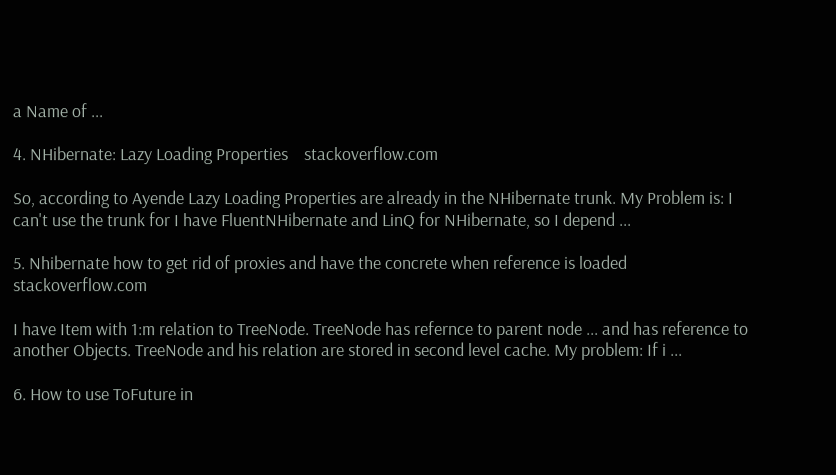a Name of ...

4. NHibernate: Lazy Loading Properties    stackoverflow.com

So, according to Ayende Lazy Loading Properties are already in the NHibernate trunk. My Problem is: I can't use the trunk for I have FluentNHibernate and LinQ for NHibernate, so I depend ...

5. Nhibernate how to get rid of proxies and have the concrete when reference is loaded    stackoverflow.com

I have Item with 1:m relation to TreeNode. TreeNode has refernce to parent node ... and has reference to another Objects. TreeNode and his relation are stored in second level cache. My problem: If i ...

6. How to use ToFuture in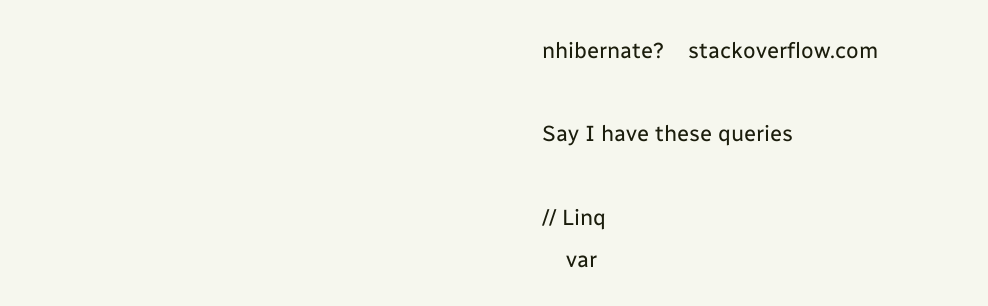nhibernate?    stackoverflow.com

Say I have these queries

// Linq
    var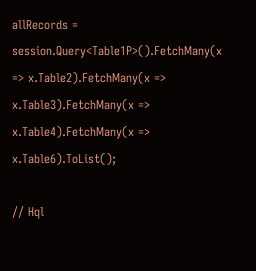allRecords = session.Query<Table1P>().FetchMany(x => x.Table2).FetchMany(x => x.Table3).FetchMany(x => x.Table4).FetchMany(x => x.Table6).ToList();

// Hql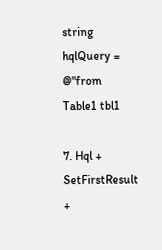string hqlQuery = @"from Table1 tbl1

7. Hql + SetFirstResult +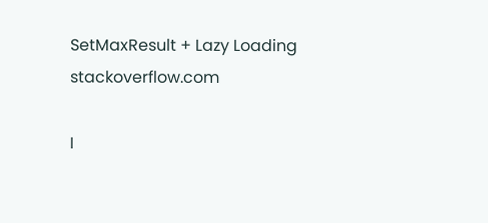SetMaxResult + Lazy Loading    stackoverflow.com

I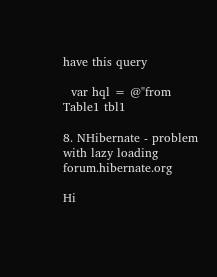have this query

  var hql = @"from Table1 tbl1

8. NHibernate - problem with lazy loading    forum.hibernate.org

Hi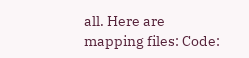all. Here are mapping files: Code: